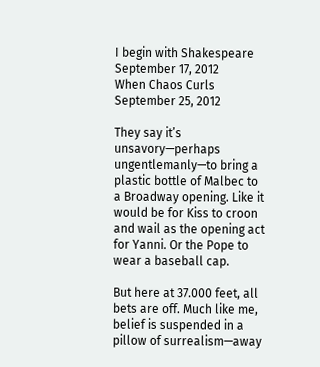I begin with Shakespeare
September 17, 2012
When Chaos Curls
September 25, 2012

They say it’s unsavory—perhaps ungentlemanly—to bring a plastic bottle of Malbec to a Broadway opening. Like it would be for Kiss to croon and wail as the opening act for Yanni. Or the Pope to wear a baseball cap.

But here at 37.000 feet, all bets are off. Much like me, belief is suspended in a pillow of surrealism—away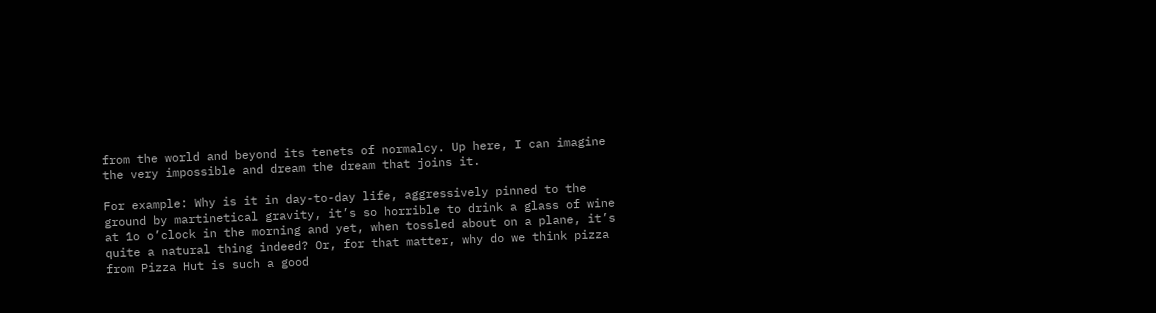from the world and beyond its tenets of normalcy. Up here, I can imagine the very impossible and dream the dream that joins it.

For example: Why is it in day-to-day life, aggressively pinned to the ground by martinetical gravity, it’s so horrible to drink a glass of wine at 1o o’clock in the morning and yet, when tossled about on a plane, it’s quite a natural thing indeed? Or, for that matter, why do we think pizza from Pizza Hut is such a good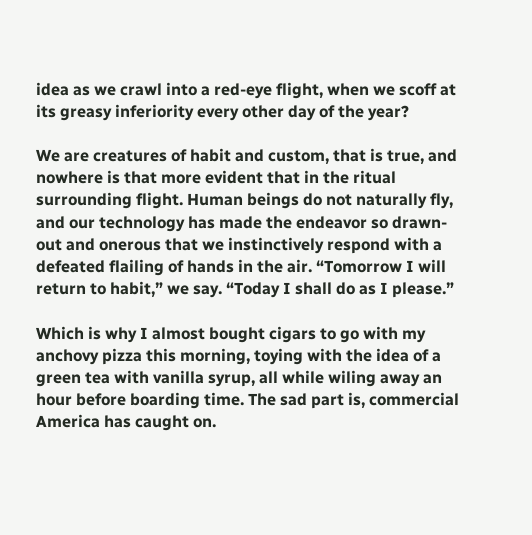idea as we crawl into a red-eye flight, when we scoff at its greasy inferiority every other day of the year?

We are creatures of habit and custom, that is true, and nowhere is that more evident that in the ritual surrounding flight. Human beings do not naturally fly, and our technology has made the endeavor so drawn-out and onerous that we instinctively respond with a defeated flailing of hands in the air. “Tomorrow I will return to habit,” we say. “Today I shall do as I please.”

Which is why I almost bought cigars to go with my anchovy pizza this morning, toying with the idea of a green tea with vanilla syrup, all while wiling away an hour before boarding time. The sad part is, commercial America has caught on.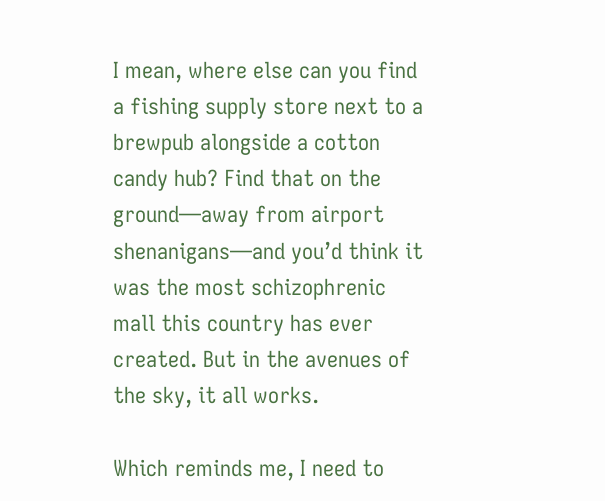I mean, where else can you find a fishing supply store next to a brewpub alongside a cotton candy hub? Find that on the ground—away from airport shenanigans—and you’d think it was the most schizophrenic mall this country has ever created. But in the avenues of the sky, it all works.

Which reminds me, I need to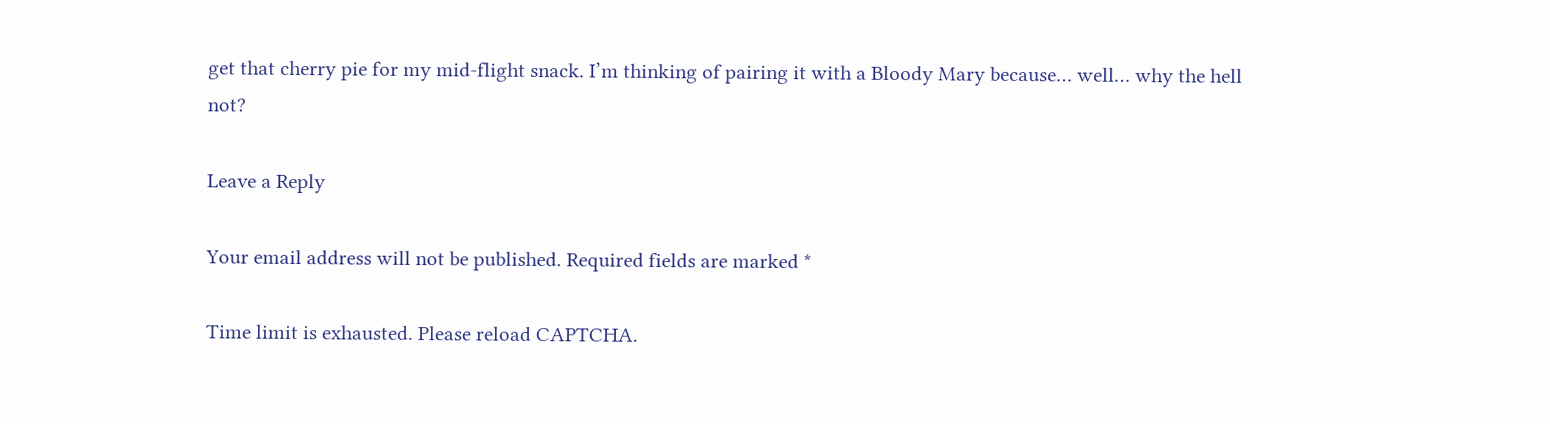get that cherry pie for my mid-flight snack. I’m thinking of pairing it with a Bloody Mary because… well… why the hell not?

Leave a Reply

Your email address will not be published. Required fields are marked *

Time limit is exhausted. Please reload CAPTCHA.